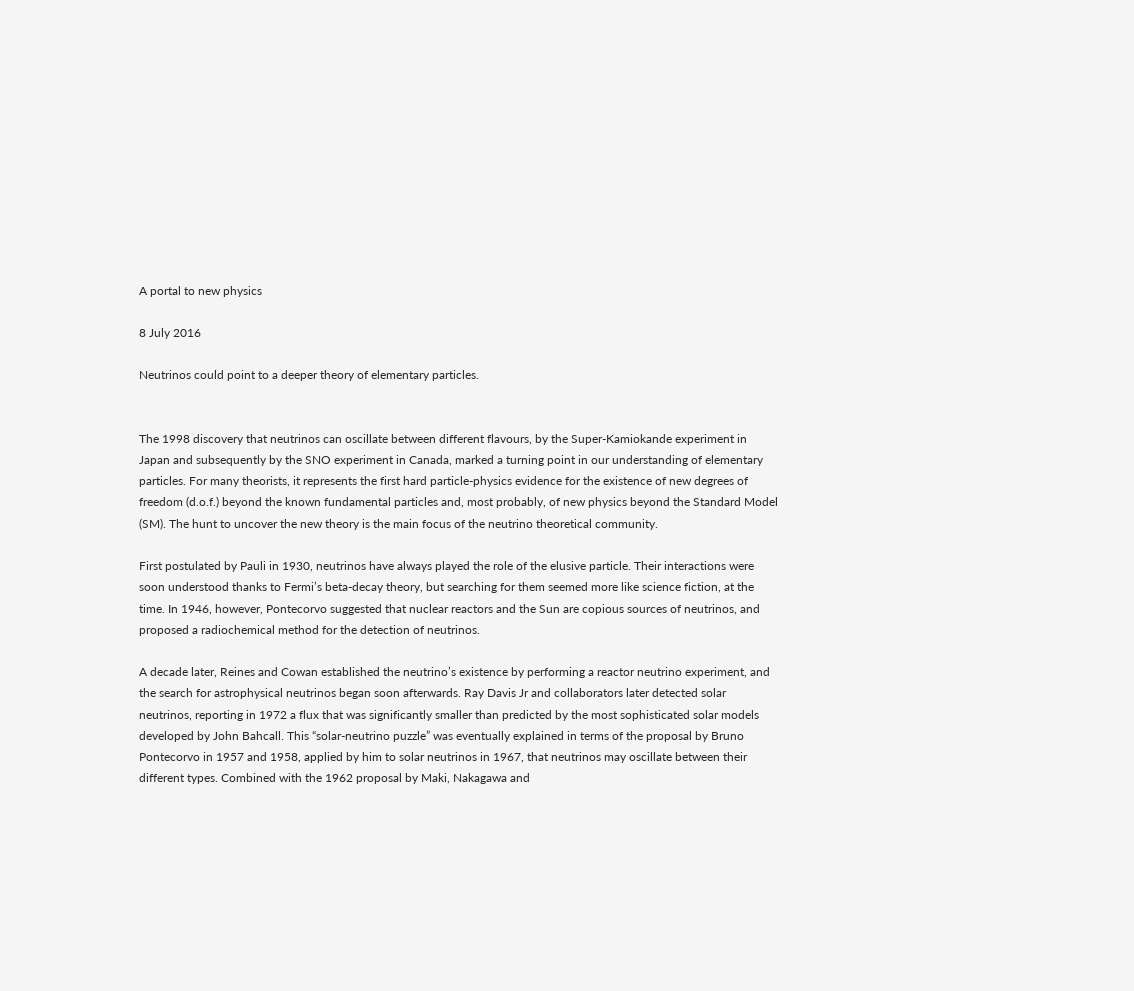A portal to new physics

8 July 2016

Neutrinos could point to a deeper theory of elementary particles.


The 1998 discovery that neutrinos can oscillate between different flavours, by the Super-Kamiokande experiment in Japan and subsequently by the SNO experiment in Canada, marked a turning point in our understanding of elementary particles. For many theorists, it represents the first hard particle-physics evidence for the existence of new degrees of freedom (d.o.f.) beyond the known fundamental particles and, most probably, of new physics beyond the Standard Model (SM). The hunt to uncover the new theory is the main focus of the neutrino theoretical community.

First postulated by Pauli in 1930, neutrinos have always played the role of the elusive particle. Their interactions were soon understood thanks to Fermi’s beta-decay theory, but searching for them seemed more like science fiction, at the time. In 1946, however, Pontecorvo suggested that nuclear reactors and the Sun are copious sources of neutrinos, and proposed a radiochemical method for the detection of neutrinos.

A decade later, Reines and Cowan established the neutrino’s existence by performing a reactor neutrino experiment, and the search for astrophysical neutrinos began soon afterwards. Ray Davis Jr and collaborators later detected solar neutrinos, reporting in 1972 a flux that was significantly smaller than predicted by the most sophisticated solar models developed by John Bahcall. This “solar-neutrino puzzle” was eventually explained in terms of the proposal by Bruno Pontecorvo in 1957 and 1958, applied by him to solar neutrinos in 1967, that neutrinos may oscillate between their different types. Combined with the 1962 proposal by Maki, Nakagawa and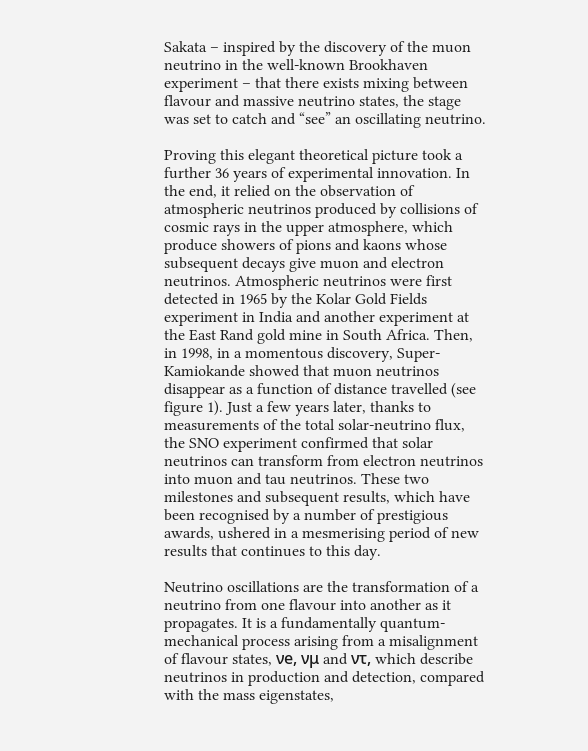Sakata – inspired by the discovery of the muon neutrino in the well-known Brookhaven experiment – that there exists mixing between flavour and massive neutrino states, the stage was set to catch and “see” an oscillating neutrino.

Proving this elegant theoretical picture took a further 36 years of experimental innovation. In the end, it relied on the observation of atmospheric neutrinos produced by collisions of cosmic rays in the upper atmosphere, which produce showers of pions and kaons whose subsequent decays give muon and electron neutrinos. Atmospheric neutrinos were first detected in 1965 by the Kolar Gold Fields experiment in India and another experiment at the East Rand gold mine in South Africa. Then, in 1998, in a momentous discovery, Super-Kamiokande showed that muon neutrinos disappear as a function of distance travelled (see figure 1). Just a few years later, thanks to measurements of the total solar-neutrino flux, the SNO experiment confirmed that solar neutrinos can transform from electron neutrinos into muon and tau neutrinos. These two milestones and subsequent results, which have been recognised by a number of prestigious awards, ushered in a mesmerising period of new results that continues to this day.

Neutrino oscillations are the transformation of a neutrino from one flavour into another as it propagates. It is a fundamentally quantum-mechanical process arising from a misalignment of flavour states, νe, νμ and ντ, which describe neutrinos in production and detection, compared with the mass eigenstates,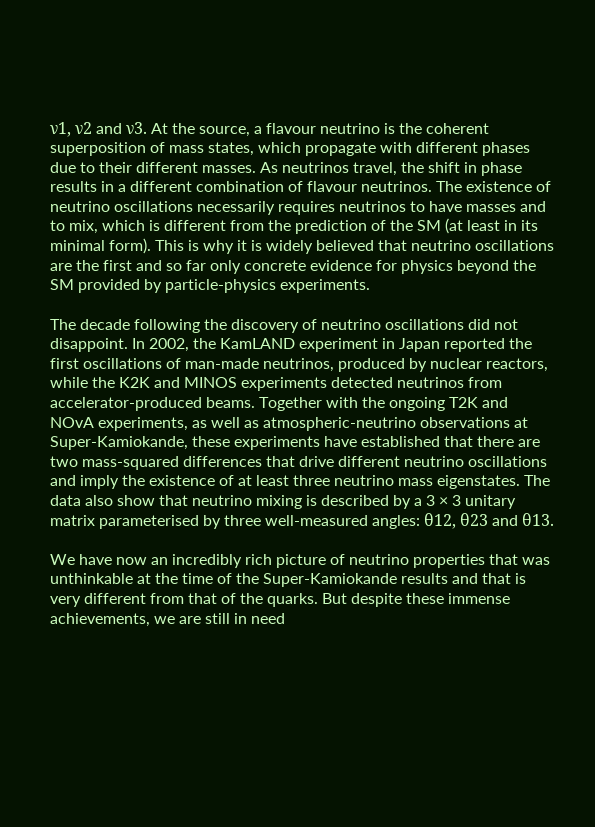ν1, ν2 and ν3. At the source, a flavour neutrino is the coherent superposition of mass states, which propagate with different phases due to their different masses. As neutrinos travel, the shift in phase results in a different combination of flavour neutrinos. The existence of neutrino oscillations necessarily requires neutrinos to have masses and to mix, which is different from the prediction of the SM (at least in its minimal form). This is why it is widely believed that neutrino oscillations are the first and so far only concrete evidence for physics beyond the SM provided by particle-physics experiments.

The decade following the discovery of neutrino oscillations did not disappoint. In 2002, the KamLAND experiment in Japan reported the first oscillations of man-made neutrinos, produced by nuclear reactors, while the K2K and MINOS experiments detected neutrinos from accelerator-produced beams. Together with the ongoing T2K and NOvA experiments, as well as atmospheric-neutrino observations at Super-Kamiokande, these experiments have established that there are two mass-squared differences that drive different neutrino oscillations and imply the existence of at least three neutrino mass eigenstates. The data also show that neutrino mixing is described by a 3 × 3 unitary matrix parameterised by three well-measured angles: θ12, θ23 and θ13.

We have now an incredibly rich picture of neutrino properties that was unthinkable at the time of the Super-Kamiokande results and that is very different from that of the quarks. But despite these immense achievements, we are still in need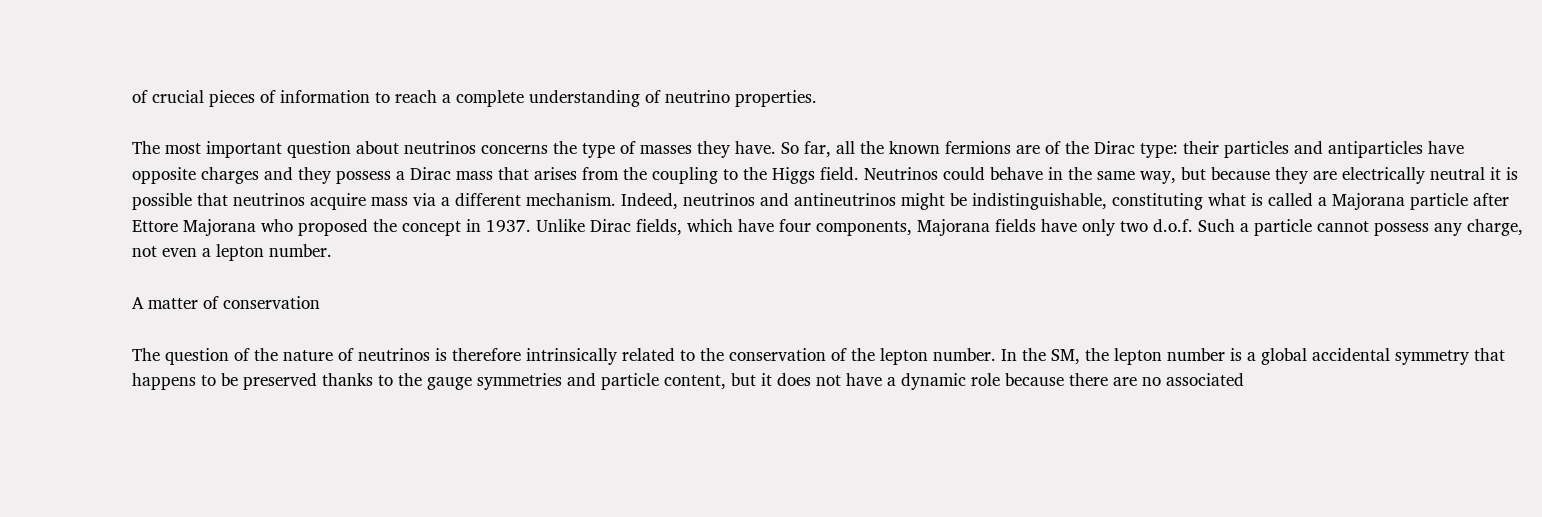of crucial pieces of information to reach a complete understanding of neutrino properties.

The most important question about neutrinos concerns the type of masses they have. So far, all the known fermions are of the Dirac type: their particles and antiparticles have opposite charges and they possess a Dirac mass that arises from the coupling to the Higgs field. Neutrinos could behave in the same way, but because they are electrically neutral it is possible that neutrinos acquire mass via a different mechanism. Indeed, neutrinos and antineutrinos might be indistinguishable, constituting what is called a Majorana particle after Ettore Majorana who proposed the concept in 1937. Unlike Dirac fields, which have four components, Majorana fields have only two d.o.f. Such a particle cannot possess any charge, not even a lepton number.

A matter of conservation

The question of the nature of neutrinos is therefore intrinsically related to the conservation of the lepton number. In the SM, the lepton number is a global accidental symmetry that happens to be preserved thanks to the gauge symmetries and particle content, but it does not have a dynamic role because there are no associated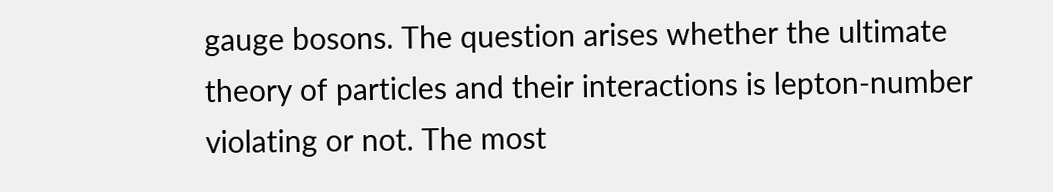gauge bosons. The question arises whether the ultimate theory of particles and their interactions is lepton-number violating or not. The most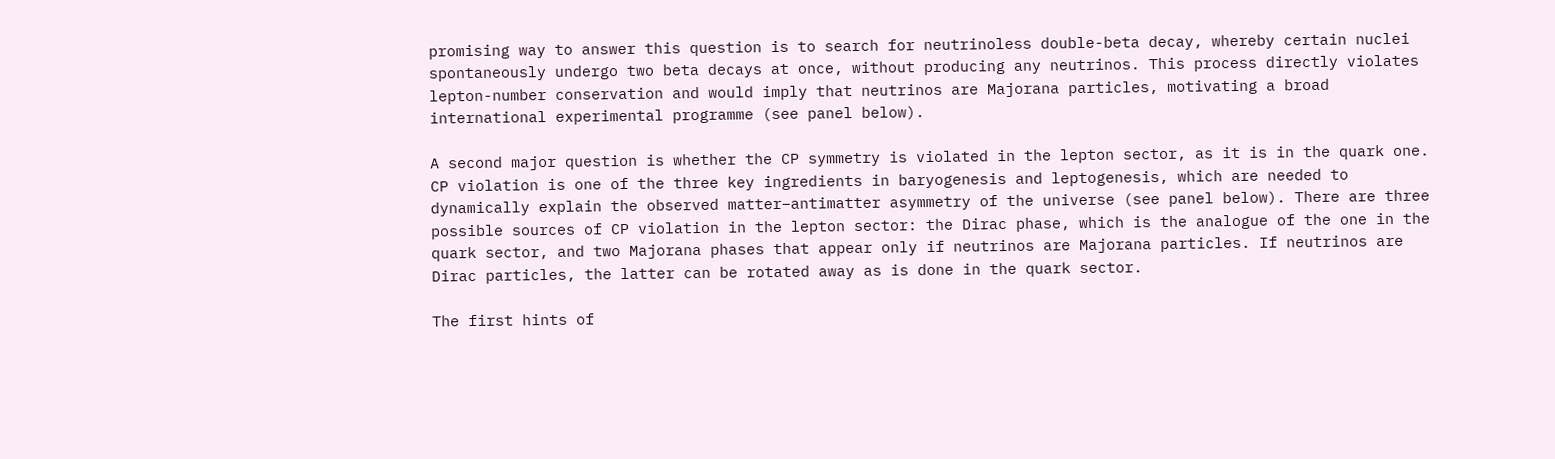promising way to answer this question is to search for neutrinoless double-beta decay, whereby certain nuclei spontaneously undergo two beta decays at once, without producing any neutrinos. This process directly violates lepton-number conservation and would imply that neutrinos are Majorana particles, motivating a broad international experimental programme (see panel below).

A second major question is whether the CP symmetry is violated in the lepton sector, as it is in the quark one. CP violation is one of the three key ingredients in baryogenesis and leptogenesis, which are needed to dynamically explain the observed matter–antimatter asymmetry of the universe (see panel below). There are three possible sources of CP violation in the lepton sector: the Dirac phase, which is the analogue of the one in the quark sector, and two Majorana phases that appear only if neutrinos are Majorana particles. If neutrinos are Dirac particles, the latter can be rotated away as is done in the quark sector.

The first hints of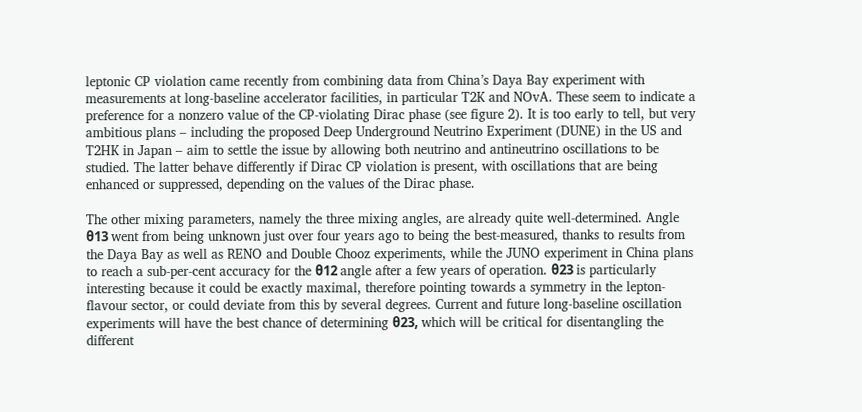leptonic CP violation came recently from combining data from China’s Daya Bay experiment with measurements at long-baseline accelerator facilities, in particular T2K and NOvA. These seem to indicate a preference for a nonzero value of the CP-violating Dirac phase (see figure 2). It is too early to tell, but very ambitious plans – including the proposed Deep Underground Neutrino Experiment (DUNE) in the US and T2HK in Japan – aim to settle the issue by allowing both neutrino and antineutrino oscillations to be studied. The latter behave differently if Dirac CP violation is present, with oscillations that are being enhanced or suppressed, depending on the values of the Dirac phase.

The other mixing parameters, namely the three mixing angles, are already quite well-determined. Angle θ13 went from being unknown just over four years ago to being the best-measured, thanks to results from the Daya Bay as well as RENO and Double Chooz experiments, while the JUNO experiment in China plans to reach a sub-per-cent accuracy for the θ12 angle after a few years of operation. θ23 is particularly interesting because it could be exactly maximal, therefore pointing towards a symmetry in the lepton-flavour sector, or could deviate from this by several degrees. Current and future long-baseline oscillation experiments will have the best chance of determining θ23, which will be critical for disentangling the different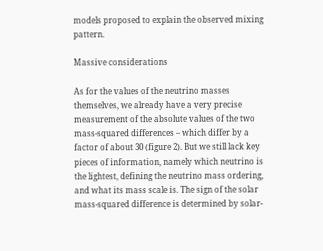models proposed to explain the observed mixing pattern.

Massive considerations

As for the values of the neutrino masses themselves, we already have a very precise measurement of the absolute values of the two mass-squared differences – which differ by a factor of about 30 (figure 2). But we still lack key pieces of information, namely which neutrino is the lightest, defining the neutrino mass ordering, and what its mass scale is. The sign of the solar mass-squared difference is determined by solar-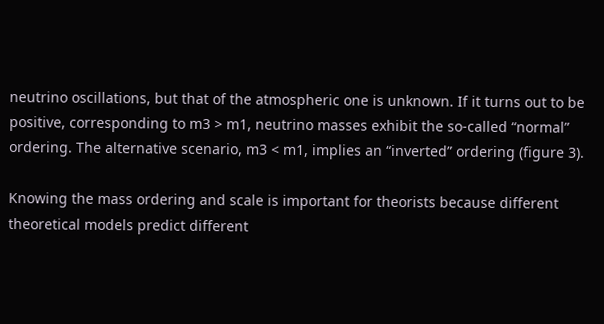neutrino oscillations, but that of the atmospheric one is unknown. If it turns out to be positive, corresponding to m3 > m1, neutrino masses exhibit the so-called “normal” ordering. The alternative scenario, m3 < m1, implies an “inverted” ordering (figure 3).

Knowing the mass ordering and scale is important for theorists because different theoretical models predict different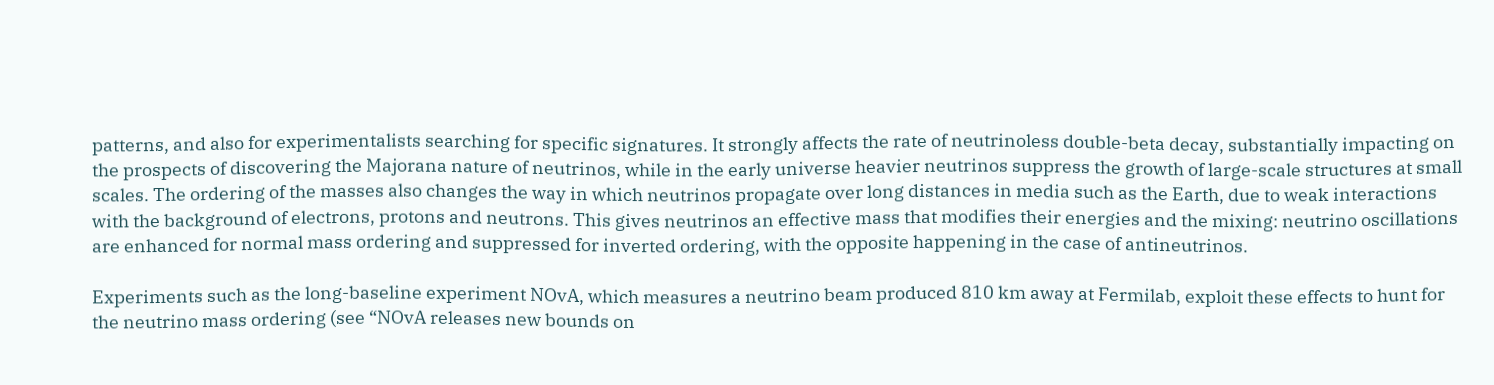patterns, and also for experimentalists searching for specific signatures. It strongly affects the rate of neutrinoless double-beta decay, substantially impacting on the prospects of discovering the Majorana nature of neutrinos, while in the early universe heavier neutrinos suppress the growth of large-scale structures at small scales. The ordering of the masses also changes the way in which neutrinos propagate over long distances in media such as the Earth, due to weak interactions with the background of electrons, protons and neutrons. This gives neutrinos an effective mass that modifies their energies and the mixing: neutrino oscillations are enhanced for normal mass ordering and suppressed for inverted ordering, with the opposite happening in the case of antineutrinos.

Experiments such as the long-baseline experiment NOvA, which measures a neutrino beam produced 810 km away at Fermilab, exploit these effects to hunt for the neutrino mass ordering (see “NOvA releases new bounds on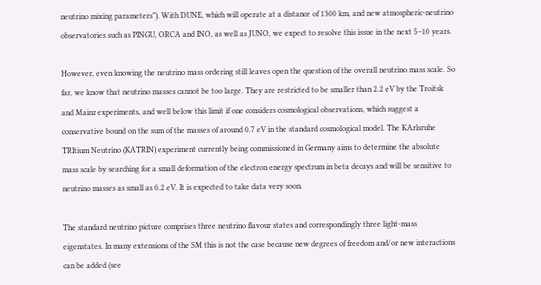neutrino mixing parameters”). With DUNE, which will operate at a distance of 1300 km, and new atmospheric-neutrino observatories such as PINGU, ORCA and INO, as well as JUNO, we expect to resolve this issue in the next 5–10 years.

However, even knowing the neutrino mass ordering still leaves open the question of the overall neutrino mass scale. So far, we know that neutrino masses cannot be too large. They are restricted to be smaller than 2.2 eV by the Troitsk and Mainz experiments, and well below this limit if one considers cosmological observations, which suggest a conservative bound on the sum of the masses of around 0.7 eV in the standard cosmological model. The KArlsruhe TRItium Neutrino (KATRIN) experiment currently being commissioned in Germany aims to determine the absolute mass scale by searching for a small deformation of the electron energy spectrum in beta decays and will be sensitive to neutrino masses as small as 0.2 eV. It is expected to take data very soon.

The standard neutrino picture comprises three neutrino flavour states and correspondingly three light-mass eigenstates. In many extensions of the SM this is not the case because new degrees of freedom and/or new interactions can be added (see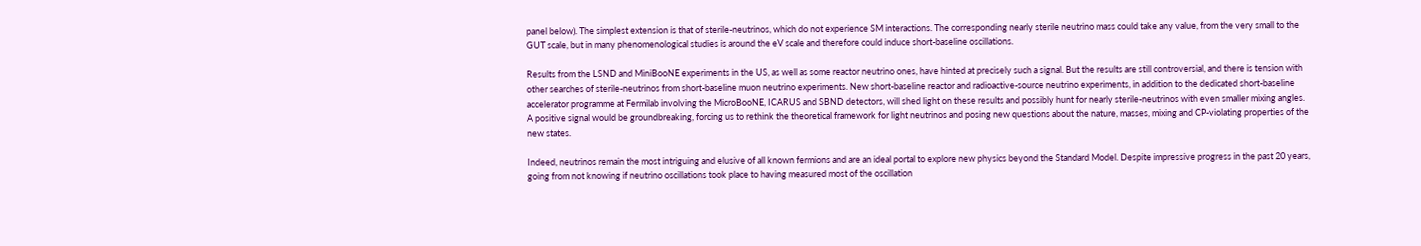panel below). The simplest extension is that of sterile-neutrinos, which do not experience SM interactions. The corresponding nearly sterile neutrino mass could take any value, from the very small to the GUT scale, but in many phenomenological studies is around the eV scale and therefore could induce short-baseline oscillations.

Results from the LSND and MiniBooNE experiments in the US, as well as some reactor neutrino ones, have hinted at precisely such a signal. But the results are still controversial, and there is tension with other searches of sterile-neutrinos from short-baseline muon neutrino experiments. New short-baseline reactor and radioactive-source neutrino experiments, in addition to the dedicated short-baseline accelerator programme at Fermilab involving the MicroBooNE, ICARUS and SBND detectors, will shed light on these results and possibly hunt for nearly sterile-neutrinos with even smaller mixing angles. A positive signal would be groundbreaking, forcing us to rethink the theoretical framework for light neutrinos and posing new questions about the nature, masses, mixing and CP-violating properties of the new states.

Indeed, neutrinos remain the most intriguing and elusive of all known fermions and are an ideal portal to explore new physics beyond the Standard Model. Despite impressive progress in the past 20 years, going from not knowing if neutrino oscillations took place to having measured most of the oscillation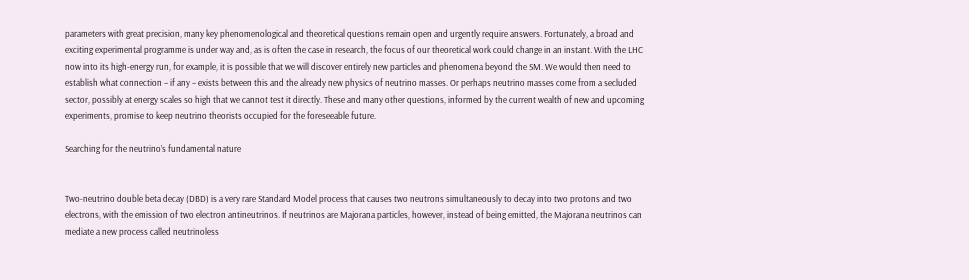parameters with great precision, many key phenomenological and theoretical questions remain open and urgently require answers. Fortunately, a broad and exciting experimental programme is under way and, as is often the case in research, the focus of our theoretical work could change in an instant. With the LHC now into its high-energy run, for example, it is possible that we will discover entirely new particles and phenomena beyond the SM. We would then need to establish what connection – if any – exists between this and the already new physics of neutrino masses. Or perhaps neutrino masses come from a secluded sector, possibly at energy scales so high that we cannot test it directly. These and many other questions, informed by the current wealth of new and upcoming experiments, promise to keep neutrino theorists occupied for the foreseeable future.

Searching for the neutrino’s fundamental nature


Two-neutrino double beta decay (DBD) is a very rare Standard Model process that causes two neutrons simultaneously to decay into two protons and two electrons, with the emission of two electron antineutrinos. If neutrinos are Majorana particles, however, instead of being emitted, the Majorana neutrinos can mediate a new process called neutrinoless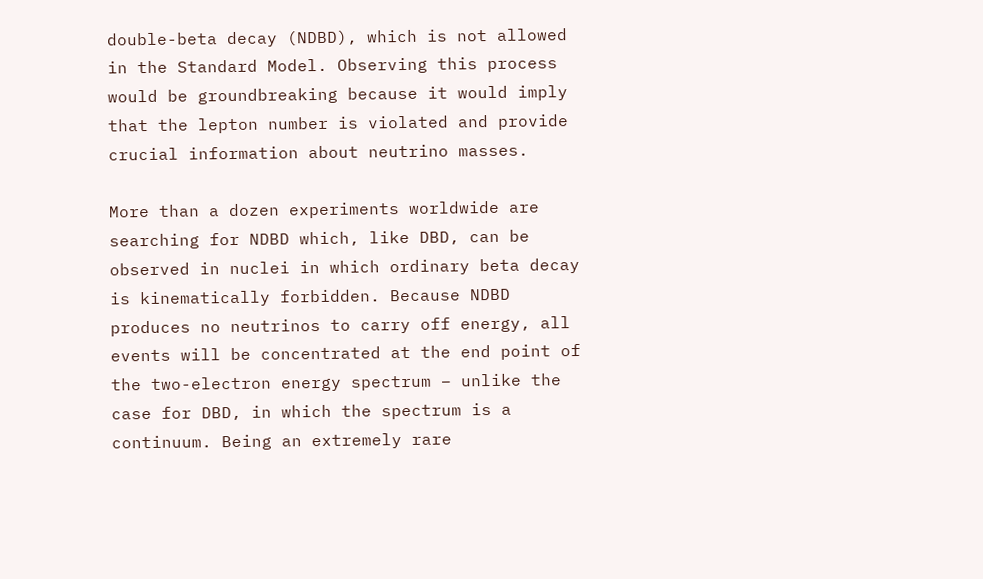double-beta decay (NDBD), which is not allowed in the Standard Model. Observing this process would be groundbreaking because it would imply that the lepton number is violated and provide crucial information about neutrino masses.

More than a dozen experiments worldwide are searching for NDBD which, like DBD, can be observed in nuclei in which ordinary beta decay is kinematically forbidden. Because NDBD produces no neutrinos to carry off energy, all events will be concentrated at the end point of the two-electron energy spectrum – unlike the case for DBD, in which the spectrum is a continuum. Being an extremely rare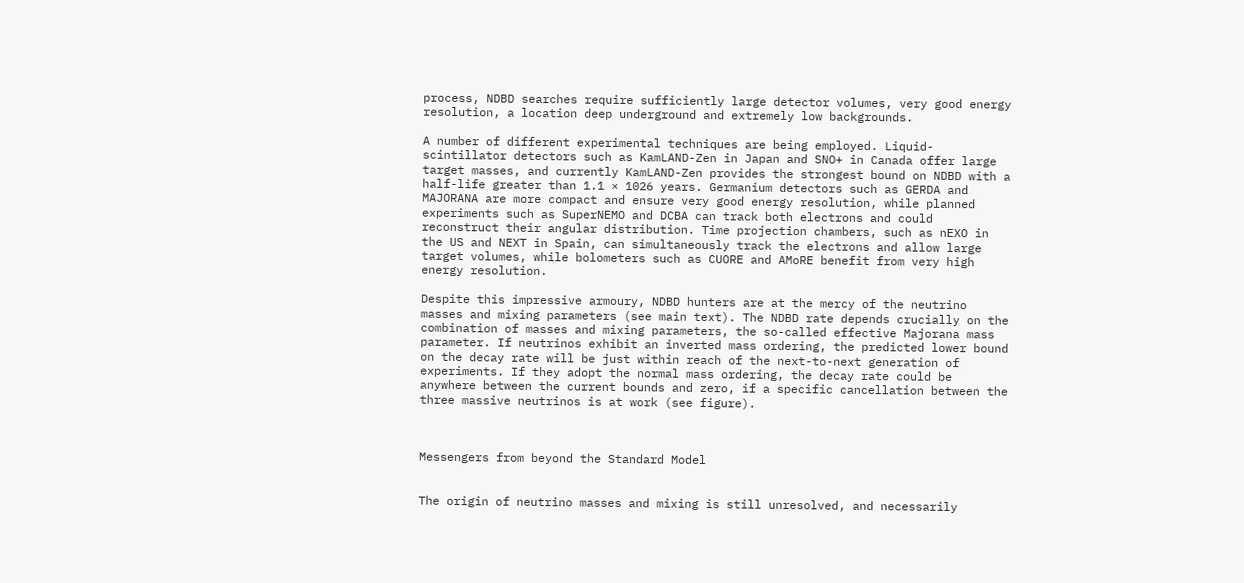process, NDBD searches require sufficiently large detector volumes, very good energy resolution, a location deep underground and extremely low backgrounds.

A number of different experimental techniques are being employed. Liquid-scintillator detectors such as KamLAND-Zen in Japan and SNO+ in Canada offer large target masses, and currently KamLAND-Zen provides the strongest bound on NDBD with a half-life greater than 1.1 × 1026 years. Germanium detectors such as GERDA and MAJORANA are more compact and ensure very good energy resolution, while planned experiments such as SuperNEMO and DCBA can track both electrons and could reconstruct their angular distribution. Time projection chambers, such as nEXO in the US and NEXT in Spain, can simultaneously track the electrons and allow large target volumes, while bolometers such as CUORE and AMoRE benefit from very high energy resolution.

Despite this impressive armoury, NDBD hunters are at the mercy of the neutrino masses and mixing parameters (see main text). The NDBD rate depends crucially on the combination of masses and mixing parameters, the so-called effective Majorana mass parameter. If neutrinos exhibit an inverted mass ordering, the predicted lower bound on the decay rate will be just within reach of the next-to-next generation of experiments. If they adopt the normal mass ordering, the decay rate could be anywhere between the current bounds and zero, if a specific cancellation between the three massive neutrinos is at work (see figure).



Messengers from beyond the Standard Model


The origin of neutrino masses and mixing is still unresolved, and necessarily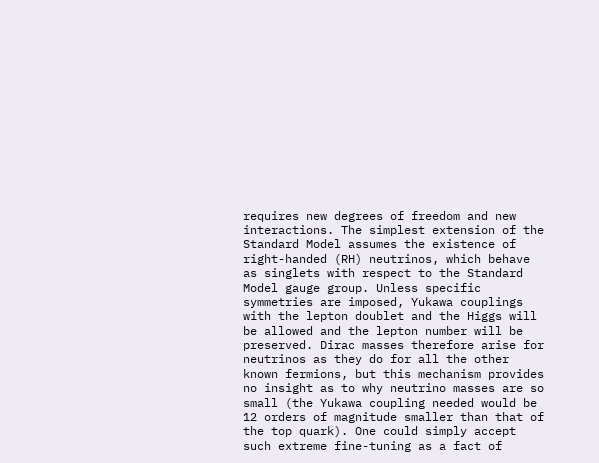requires new degrees of freedom and new interactions. The simplest extension of the Standard Model assumes the existence of right-handed (RH) neutrinos, which behave as singlets with respect to the Standard Model gauge group. Unless specific symmetries are imposed, Yukawa couplings with the lepton doublet and the Higgs will be allowed and the lepton number will be preserved. Dirac masses therefore arise for neutrinos as they do for all the other known fermions, but this mechanism provides no insight as to why neutrino masses are so small (the Yukawa coupling needed would be 12 orders of magnitude smaller than that of the top quark). One could simply accept such extreme fine-tuning as a fact of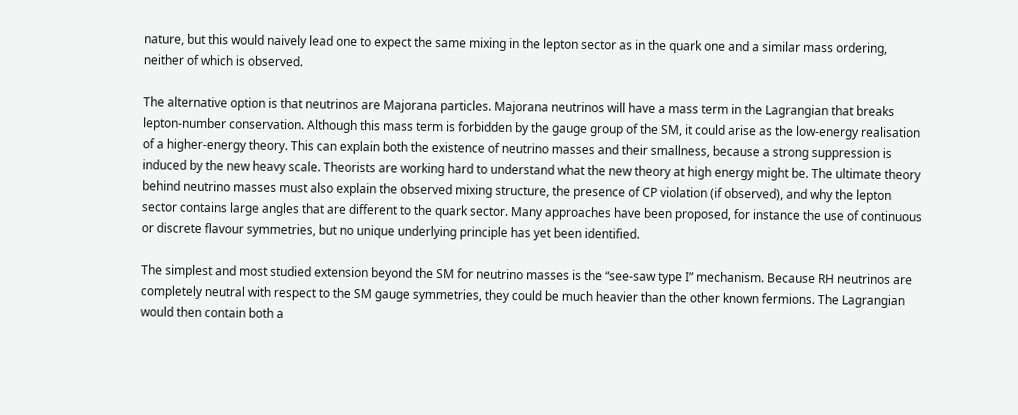nature, but this would naively lead one to expect the same mixing in the lepton sector as in the quark one and a similar mass ordering, neither of which is observed.

The alternative option is that neutrinos are Majorana particles. Majorana neutrinos will have a mass term in the Lagrangian that breaks lepton-number conservation. Although this mass term is forbidden by the gauge group of the SM, it could arise as the low-energy realisation of a higher-energy theory. This can explain both the existence of neutrino masses and their smallness, because a strong suppression is induced by the new heavy scale. Theorists are working hard to understand what the new theory at high energy might be. The ultimate theory behind neutrino masses must also explain the observed mixing structure, the presence of CP violation (if observed), and why the lepton sector contains large angles that are different to the quark sector. Many approaches have been proposed, for instance the use of continuous or discrete flavour symmetries, but no unique underlying principle has yet been identified.

The simplest and most studied extension beyond the SM for neutrino masses is the “see-saw type I” mechanism. Because RH neutrinos are completely neutral with respect to the SM gauge symmetries, they could be much heavier than the other known fermions. The Lagrangian would then contain both a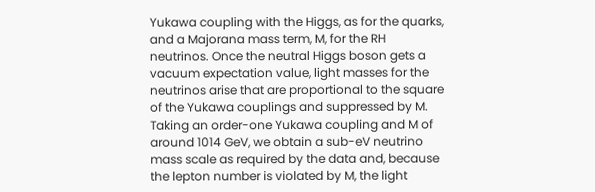Yukawa coupling with the Higgs, as for the quarks, and a Majorana mass term, M, for the RH neutrinos. Once the neutral Higgs boson gets a vacuum expectation value, light masses for the neutrinos arise that are proportional to the square of the Yukawa couplings and suppressed by M. Taking an order-one Yukawa coupling and M of around 1014 GeV, we obtain a sub-eV neutrino mass scale as required by the data and, because the lepton number is violated by M, the light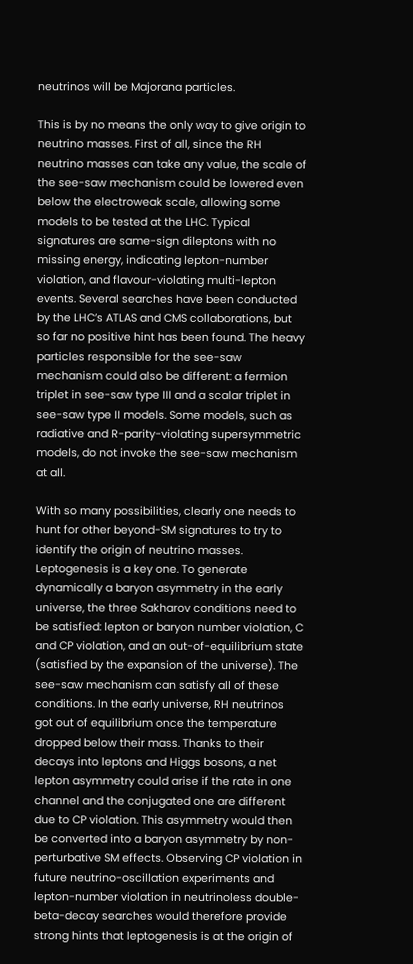neutrinos will be Majorana particles.

This is by no means the only way to give origin to neutrino masses. First of all, since the RH neutrino masses can take any value, the scale of the see-saw mechanism could be lowered even below the electroweak scale, allowing some models to be tested at the LHC. Typical signatures are same-sign dileptons with no missing energy, indicating lepton-number violation, and flavour-violating multi-lepton events. Several searches have been conducted by the LHC’s ATLAS and CMS collaborations, but so far no positive hint has been found. The heavy particles responsible for the see-saw mechanism could also be different: a fermion triplet in see-saw type III and a scalar triplet in see-saw type II models. Some models, such as radiative and R-parity-violating supersymmetric models, do not invoke the see-saw mechanism at all.

With so many possibilities, clearly one needs to hunt for other beyond-SM signatures to try to identify the origin of neutrino masses. Leptogenesis is a key one. To generate dynamically a baryon asymmetry in the early universe, the three Sakharov conditions need to be satisfied: lepton or baryon number violation, C and CP violation, and an out-of-equilibrium state (satisfied by the expansion of the universe). The see-saw mechanism can satisfy all of these conditions. In the early universe, RH neutrinos got out of equilibrium once the temperature dropped below their mass. Thanks to their decays into leptons and Higgs bosons, a net lepton asymmetry could arise if the rate in one channel and the conjugated one are different due to CP violation. This asymmetry would then be converted into a baryon asymmetry by non-perturbative SM effects. Observing CP violation in future neutrino-oscillation experiments and lepton-number violation in neutrinoless double-beta-decay searches would therefore provide strong hints that leptogenesis is at the origin of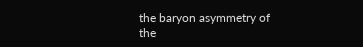the baryon asymmetry of the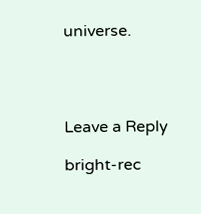universe.




Leave a Reply

bright-rec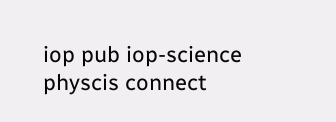iop pub iop-science physcis connect